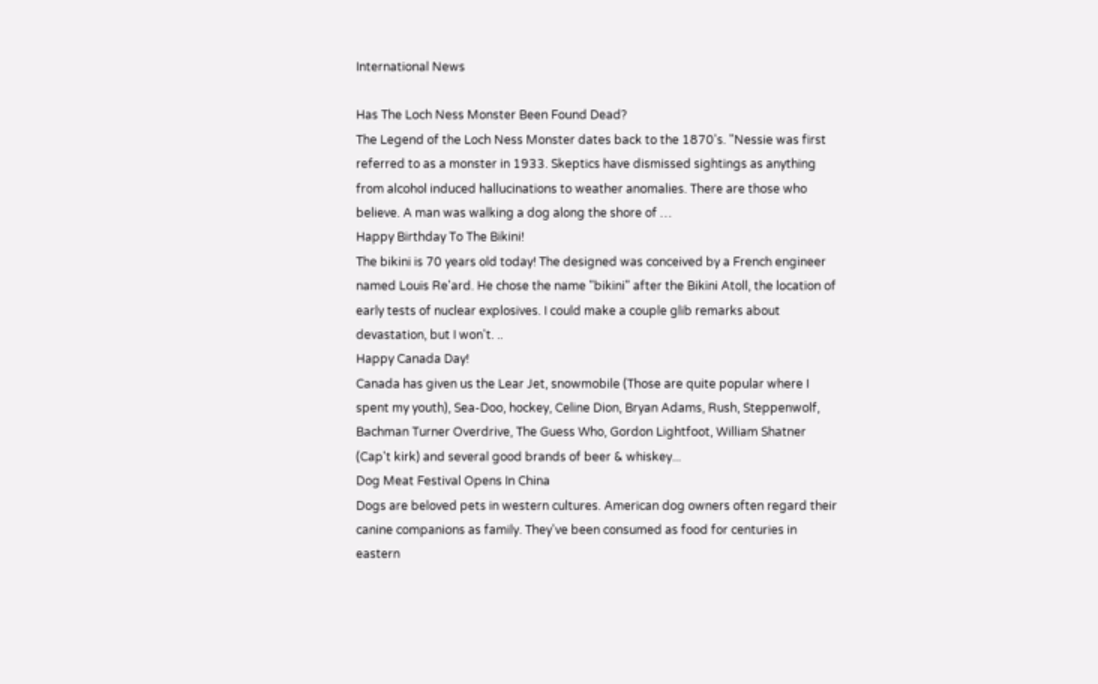International News

Has The Loch Ness Monster Been Found Dead?
The Legend of the Loch Ness Monster dates back to the 1870's. "Nessie was first referred to as a monster in 1933. Skeptics have dismissed sightings as anything from alcohol induced hallucinations to weather anomalies. There are those who believe. A man was walking a dog along the shore of …
Happy Birthday To The Bikini!
The bikini is 70 years old today! The designed was conceived by a French engineer named Louis Re'ard. He chose the name "bikini" after the Bikini Atoll, the location of early tests of nuclear explosives. I could make a couple glib remarks about devastation, but I won't. ..
Happy Canada Day!
Canada has given us the Lear Jet, snowmobile (Those are quite popular where I spent my youth), Sea-Doo, hockey, Celine Dion, Bryan Adams, Rush, Steppenwolf, Bachman Turner Overdrive, The Guess Who, Gordon Lightfoot, William Shatner (Cap't kirk) and several good brands of beer & whiskey...
Dog Meat Festival Opens In China
Dogs are beloved pets in western cultures. American dog owners often regard their canine companions as family. They've been consumed as food for centuries in eastern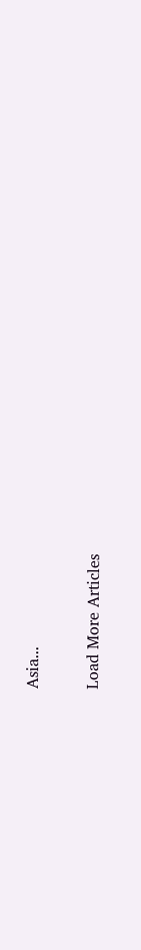Asia...

Load More Articles